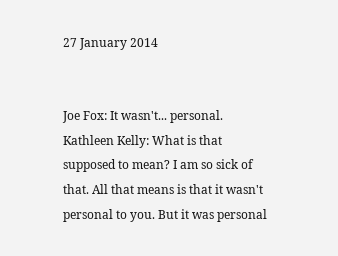27 January 2014


Joe Fox: It wasn't... personal.
Kathleen Kelly: What is that supposed to mean? I am so sick of that. All that means is that it wasn't personal to you. But it was personal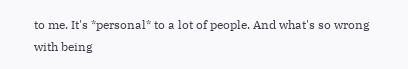to me. It's *personal* to a lot of people. And what's so wrong with being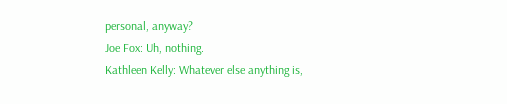personal, anyway?
Joe Fox: Uh, nothing.
Kathleen Kelly: Whatever else anything is,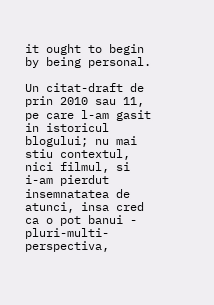it ought to begin by being personal.

Un citat-draft de prin 2010 sau 11, pe care l-am gasit in istoricul blogului; nu mai stiu contextul, nici filmul, si  i-am pierdut insemnatatea de atunci, insa cred ca o pot banui - pluri-multi-perspectiva,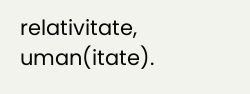relativitate, uman(itate).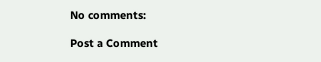No comments:

Post a Comment